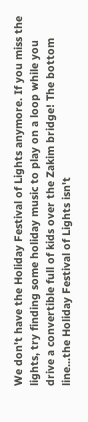We don't have the Holiday Festival of Lights anymore. If you miss the lights, try finding some holiday music to play on a loop while you drive a convertible full of kids over the Zakim bridge! The bottom line...the Holiday Festival of Lights isn't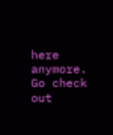here anymore. Go check out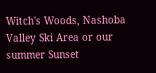Witch's Woods, Nashoba Valley Ski Area or our summer Sunset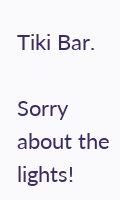Tiki Bar.

Sorry about the lights!